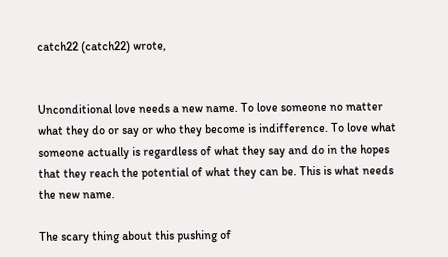catch22 (catch22) wrote,


Unconditional love needs a new name. To love someone no matter what they do or say or who they become is indifference. To love what someone actually is regardless of what they say and do in the hopes that they reach the potential of what they can be. This is what needs the new name.

The scary thing about this pushing of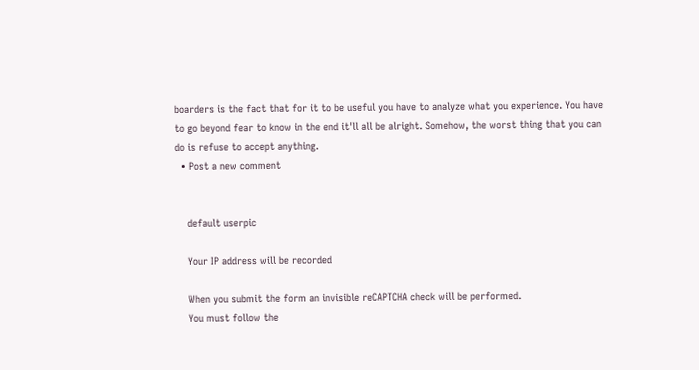boarders is the fact that for it to be useful you have to analyze what you experience. You have to go beyond fear to know in the end it'll all be alright. Somehow, the worst thing that you can do is refuse to accept anything.
  • Post a new comment


    default userpic

    Your IP address will be recorded

    When you submit the form an invisible reCAPTCHA check will be performed.
    You must follow the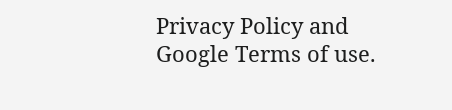Privacy Policy and Google Terms of use.